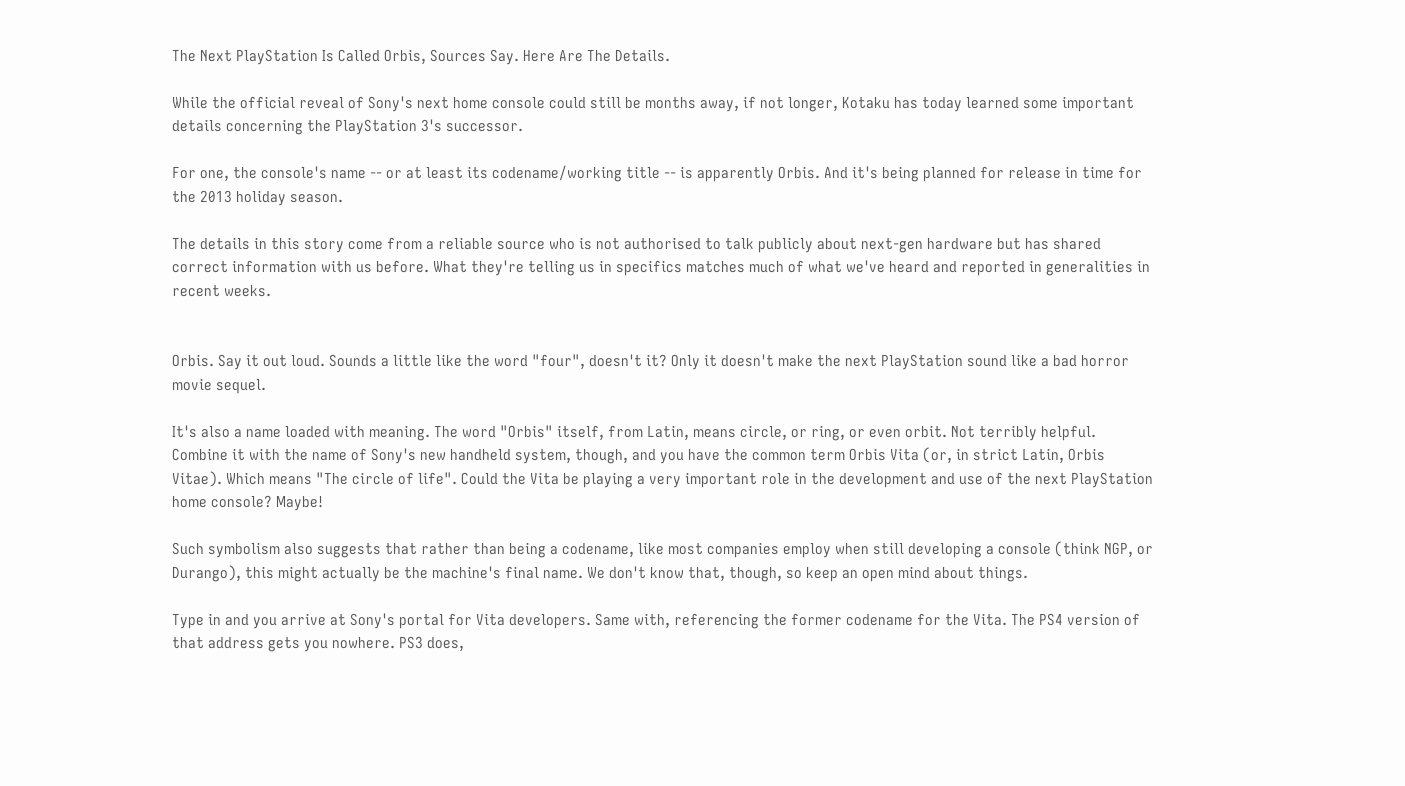The Next PlayStation Is Called Orbis, Sources Say. Here Are The Details.

While the official reveal of Sony's next home console could still be months away, if not longer, Kotaku has today learned some important details concerning the PlayStation 3's successor.

For one, the console's name -- or at least its codename/working title -- is apparently Orbis. And it's being planned for release in time for the 2013 holiday season.

The details in this story come from a reliable source who is not authorised to talk publicly about next-gen hardware but has shared correct information with us before. What they're telling us in specifics matches much of what we've heard and reported in generalities in recent weeks.


Orbis. Say it out loud. Sounds a little like the word "four", doesn't it? Only it doesn't make the next PlayStation sound like a bad horror movie sequel.

It's also a name loaded with meaning. The word "Orbis" itself, from Latin, means circle, or ring, or even orbit. Not terribly helpful. Combine it with the name of Sony's new handheld system, though, and you have the common term Orbis Vita (or, in strict Latin, Orbis Vitae). Which means "The circle of life". Could the Vita be playing a very important role in the development and use of the next PlayStation home console? Maybe!

Such symbolism also suggests that rather than being a codename, like most companies employ when still developing a console (think NGP, or Durango), this might actually be the machine's final name. We don't know that, though, so keep an open mind about things.

Type in and you arrive at Sony's portal for Vita developers. Same with, referencing the former codename for the Vita. The PS4 version of that address gets you nowhere. PS3 does,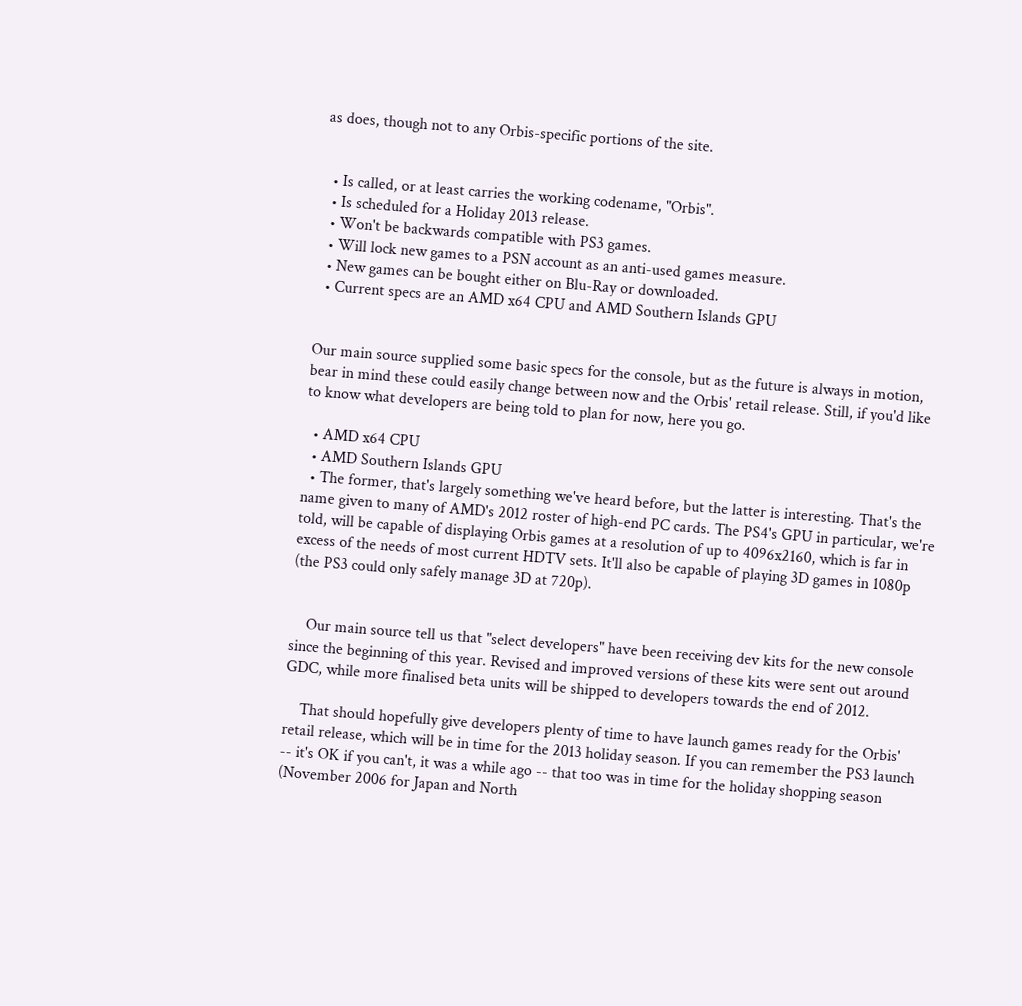as does, though not to any Orbis-specific portions of the site.


  • Is called, or at least carries the working codename, "Orbis".
  • Is scheduled for a Holiday 2013 release.
  • Won't be backwards compatible with PS3 games.
  • Will lock new games to a PSN account as an anti-used games measure.
  • New games can be bought either on Blu-Ray or downloaded.
  • Current specs are an AMD x64 CPU and AMD Southern Islands GPU


Our main source supplied some basic specs for the console, but as the future is always in motion, bear in mind these could easily change between now and the Orbis' retail release. Still, if you'd like to know what developers are being told to plan for now, here you go.

  • AMD x64 CPU
  • AMD Southern Islands GPU
  • The former, that's largely something we've heard before, but the latter is interesting. That's the name given to many of AMD's 2012 roster of high-end PC cards. The PS4's GPU in particular, we're told, will be capable of displaying Orbis games at a resolution of up to 4096x2160, which is far in excess of the needs of most current HDTV sets. It'll also be capable of playing 3D games in 1080p (the PS3 could only safely manage 3D at 720p).


    Our main source tell us that "select developers" have been receiving dev kits for the new console since the beginning of this year. Revised and improved versions of these kits were sent out around GDC, while more finalised beta units will be shipped to developers towards the end of 2012.

    That should hopefully give developers plenty of time to have launch games ready for the Orbis' retail release, which will be in time for the 2013 holiday season. If you can remember the PS3 launch -- it's OK if you can't, it was a while ago -- that too was in time for the holiday shopping season (November 2006 for Japan and North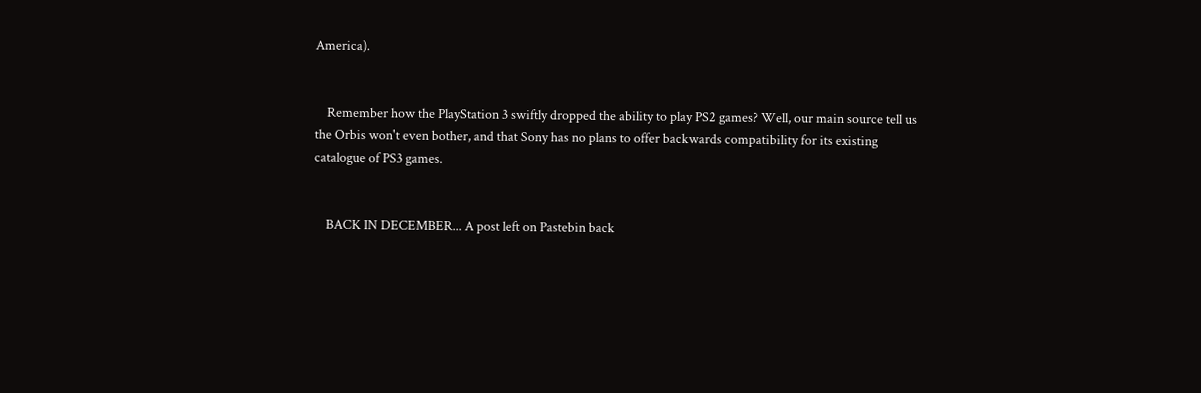America).


    Remember how the PlayStation 3 swiftly dropped the ability to play PS2 games? Well, our main source tell us the Orbis won't even bother, and that Sony has no plans to offer backwards compatibility for its existing catalogue of PS3 games.


    BACK IN DECEMBER... A post left on Pastebin back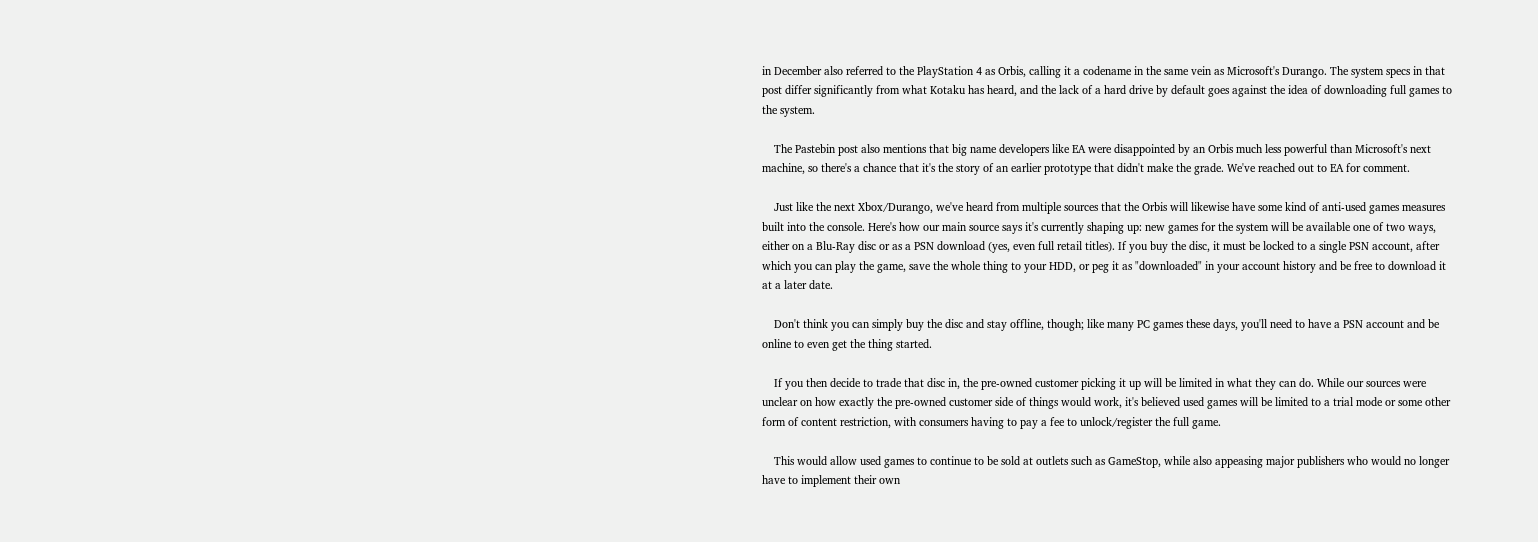in December also referred to the PlayStation 4 as Orbis, calling it a codename in the same vein as Microsoft's Durango. The system specs in that post differ significantly from what Kotaku has heard, and the lack of a hard drive by default goes against the idea of downloading full games to the system.

    The Pastebin post also mentions that big name developers like EA were disappointed by an Orbis much less powerful than Microsoft's next machine, so there's a chance that it's the story of an earlier prototype that didn't make the grade. We've reached out to EA for comment.

    Just like the next Xbox/Durango, we've heard from multiple sources that the Orbis will likewise have some kind of anti-used games measures built into the console. Here's how our main source says it's currently shaping up: new games for the system will be available one of two ways, either on a Blu-Ray disc or as a PSN download (yes, even full retail titles). If you buy the disc, it must be locked to a single PSN account, after which you can play the game, save the whole thing to your HDD, or peg it as "downloaded" in your account history and be free to download it at a later date.

    Don't think you can simply buy the disc and stay offline, though; like many PC games these days, you'll need to have a PSN account and be online to even get the thing started.

    If you then decide to trade that disc in, the pre-owned customer picking it up will be limited in what they can do. While our sources were unclear on how exactly the pre-owned customer side of things would work, it's believed used games will be limited to a trial mode or some other form of content restriction, with consumers having to pay a fee to unlock/register the full game.

    This would allow used games to continue to be sold at outlets such as GameStop, while also appeasing major publishers who would no longer have to implement their own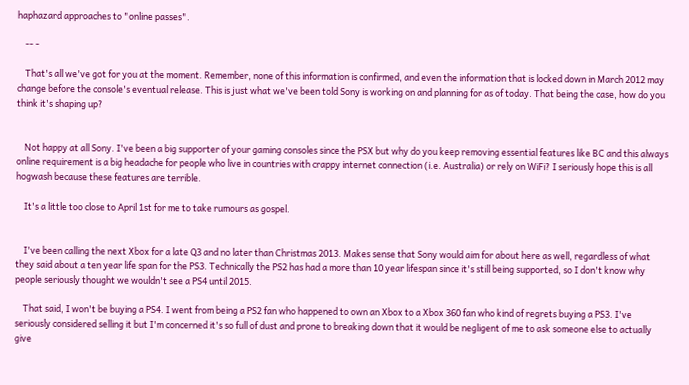haphazard approaches to "online passes".

    -- -

    That's all we've got for you at the moment. Remember, none of this information is confirmed, and even the information that is locked down in March 2012 may change before the console's eventual release. This is just what we've been told Sony is working on and planning for as of today. That being the case, how do you think it's shaping up?


    Not happy at all Sony. I've been a big supporter of your gaming consoles since the PSX but why do you keep removing essential features like BC and this always online requirement is a big headache for people who live in countries with crappy internet connection (i.e. Australia) or rely on WiFi? I seriously hope this is all hogwash because these features are terrible.

    It's a little too close to April 1st for me to take rumours as gospel.


    I've been calling the next Xbox for a late Q3 and no later than Christmas 2013. Makes sense that Sony would aim for about here as well, regardless of what they said about a ten year life span for the PS3. Technically the PS2 has had a more than 10 year lifespan since it's still being supported, so I don't know why people seriously thought we wouldn't see a PS4 until 2015.

    That said, I won't be buying a PS4. I went from being a PS2 fan who happened to own an Xbox to a Xbox 360 fan who kind of regrets buying a PS3. I've seriously considered selling it but I'm concerned it's so full of dust and prone to breaking down that it would be negligent of me to ask someone else to actually give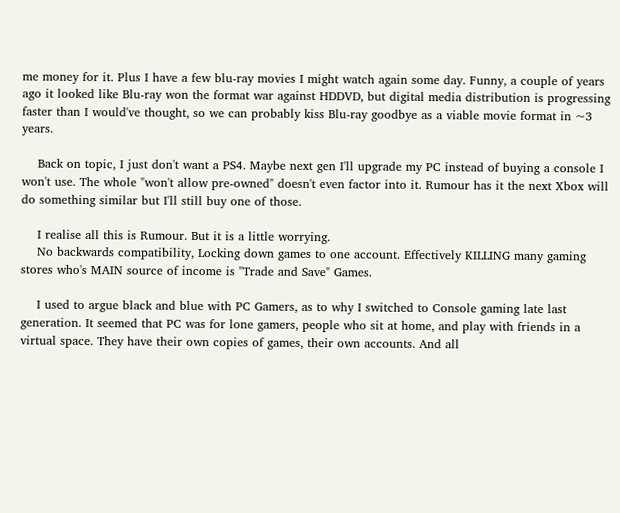me money for it. Plus I have a few blu-ray movies I might watch again some day. Funny, a couple of years ago it looked like Blu-ray won the format war against HDDVD, but digital media distribution is progressing faster than I would've thought, so we can probably kiss Blu-ray goodbye as a viable movie format in ~3 years.

    Back on topic, I just don't want a PS4. Maybe next gen I'll upgrade my PC instead of buying a console I won't use. The whole "won't allow pre-owned" doesn't even factor into it. Rumour has it the next Xbox will do something similar but I'll still buy one of those.

    I realise all this is Rumour. But it is a little worrying.
    No backwards compatibility, Locking down games to one account. Effectively KILLING many gaming stores who's MAIN source of income is "Trade and Save" Games.

    I used to argue black and blue with PC Gamers, as to why I switched to Console gaming late last generation. It seemed that PC was for lone gamers, people who sit at home, and play with friends in a virtual space. They have their own copies of games, their own accounts. And all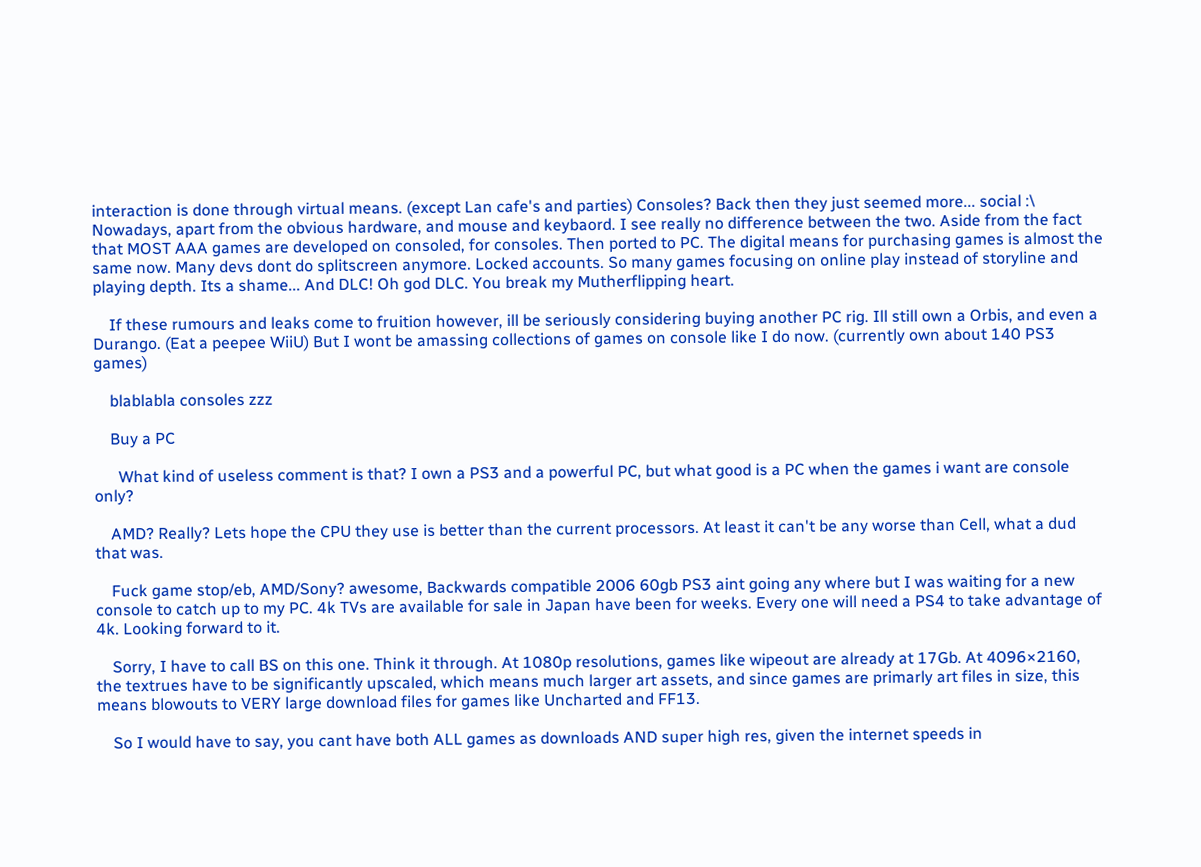interaction is done through virtual means. (except Lan cafe's and parties) Consoles? Back then they just seemed more... social :\ Nowadays, apart from the obvious hardware, and mouse and keybaord. I see really no difference between the two. Aside from the fact that MOST AAA games are developed on consoled, for consoles. Then ported to PC. The digital means for purchasing games is almost the same now. Many devs dont do splitscreen anymore. Locked accounts. So many games focusing on online play instead of storyline and playing depth. Its a shame... And DLC! Oh god DLC. You break my Mutherflipping heart.

    If these rumours and leaks come to fruition however, ill be seriously considering buying another PC rig. Ill still own a Orbis, and even a Durango. (Eat a peepee WiiU) But I wont be amassing collections of games on console like I do now. (currently own about 140 PS3 games)

    blablabla consoles zzz

    Buy a PC

      What kind of useless comment is that? I own a PS3 and a powerful PC, but what good is a PC when the games i want are console only?

    AMD? Really? Lets hope the CPU they use is better than the current processors. At least it can't be any worse than Cell, what a dud that was.

    Fuck game stop/eb, AMD/Sony? awesome, Backwards compatible 2006 60gb PS3 aint going any where but I was waiting for a new console to catch up to my PC. 4k TVs are available for sale in Japan have been for weeks. Every one will need a PS4 to take advantage of 4k. Looking forward to it.

    Sorry, I have to call BS on this one. Think it through. At 1080p resolutions, games like wipeout are already at 17Gb. At 4096×2160, the textrues have to be significantly upscaled, which means much larger art assets, and since games are primarly art files in size, this means blowouts to VERY large download files for games like Uncharted and FF13.

    So I would have to say, you cant have both ALL games as downloads AND super high res, given the internet speeds in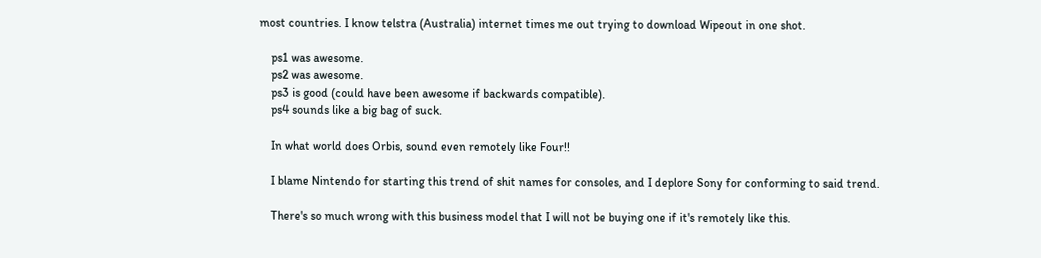most countries. I know telstra (Australia) internet times me out trying to download Wipeout in one shot.

    ps1 was awesome.
    ps2 was awesome.
    ps3 is good (could have been awesome if backwards compatible).
    ps4 sounds like a big bag of suck.

    In what world does Orbis, sound even remotely like Four!!

    I blame Nintendo for starting this trend of shit names for consoles, and I deplore Sony for conforming to said trend.

    There's so much wrong with this business model that I will not be buying one if it's remotely like this.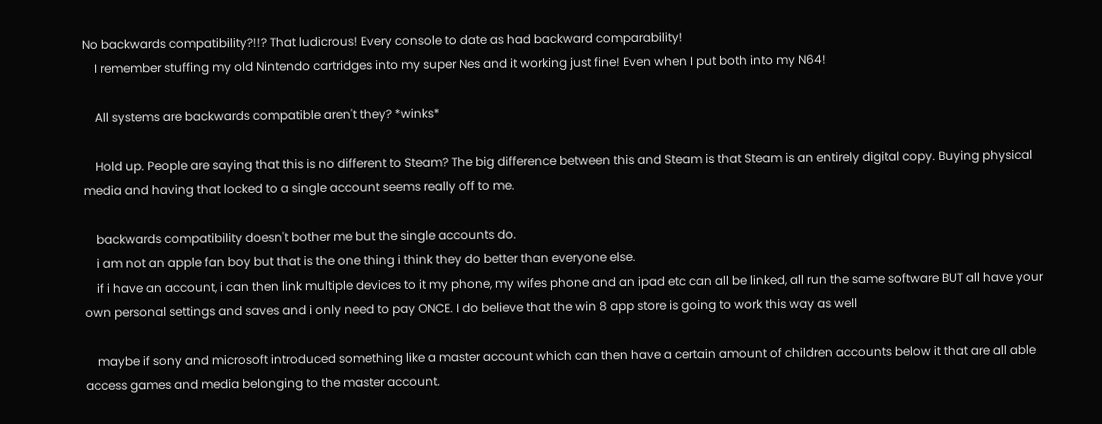No backwards compatibility?!!? That ludicrous! Every console to date as had backward comparability!
    I remember stuffing my old Nintendo cartridges into my super Nes and it working just fine! Even when I put both into my N64!

    All systems are backwards compatible aren't they? *winks*

    Hold up. People are saying that this is no different to Steam? The big difference between this and Steam is that Steam is an entirely digital copy. Buying physical media and having that locked to a single account seems really off to me.

    backwards compatibility doesn't bother me but the single accounts do.
    i am not an apple fan boy but that is the one thing i think they do better than everyone else.
    if i have an account, i can then link multiple devices to it my phone, my wifes phone and an ipad etc can all be linked, all run the same software BUT all have your own personal settings and saves and i only need to pay ONCE. I do believe that the win 8 app store is going to work this way as well

    maybe if sony and microsoft introduced something like a master account which can then have a certain amount of children accounts below it that are all able access games and media belonging to the master account.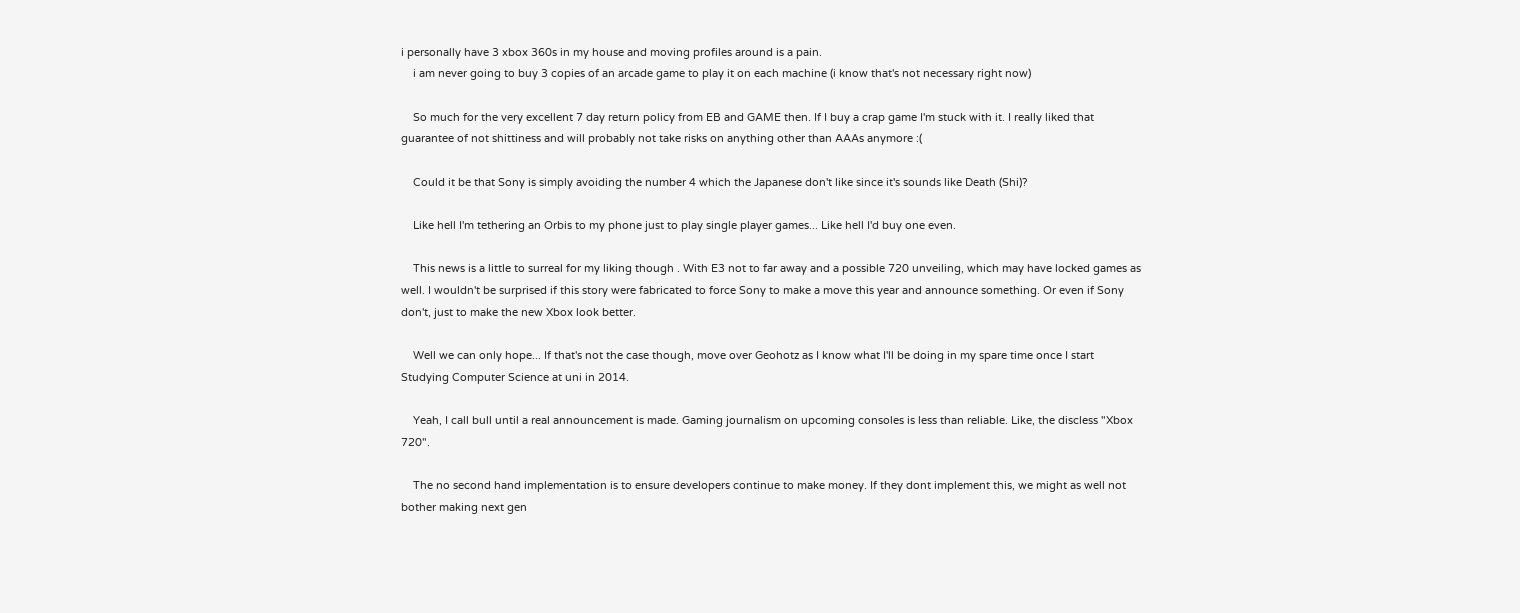i personally have 3 xbox 360s in my house and moving profiles around is a pain.
    i am never going to buy 3 copies of an arcade game to play it on each machine (i know that's not necessary right now)

    So much for the very excellent 7 day return policy from EB and GAME then. If I buy a crap game I'm stuck with it. I really liked that guarantee of not shittiness and will probably not take risks on anything other than AAAs anymore :(

    Could it be that Sony is simply avoiding the number 4 which the Japanese don't like since it's sounds like Death (Shi)?

    Like hell I'm tethering an Orbis to my phone just to play single player games... Like hell I'd buy one even.

    This news is a little to surreal for my liking though . With E3 not to far away and a possible 720 unveiling, which may have locked games as well. I wouldn't be surprised if this story were fabricated to force Sony to make a move this year and announce something. Or even if Sony don't, just to make the new Xbox look better.

    Well we can only hope... If that's not the case though, move over Geohotz as I know what I'll be doing in my spare time once I start Studying Computer Science at uni in 2014.

    Yeah, I call bull until a real announcement is made. Gaming journalism on upcoming consoles is less than reliable. Like, the discless "Xbox 720".

    The no second hand implementation is to ensure developers continue to make money. If they dont implement this, we might as well not bother making next gen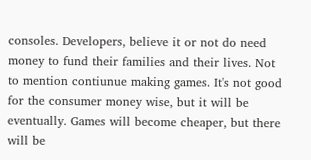consoles. Developers, believe it or not do need money to fund their families and their lives. Not to mention contiunue making games. It's not good for the consumer money wise, but it will be eventually. Games will become cheaper, but there will be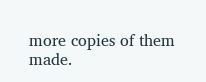more copies of them made.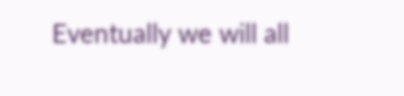Eventually we will all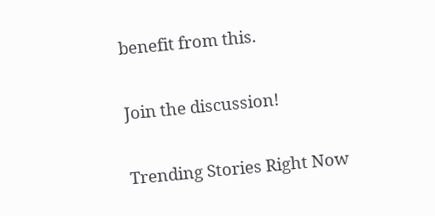benefit from this.

Join the discussion!

Trending Stories Right Now